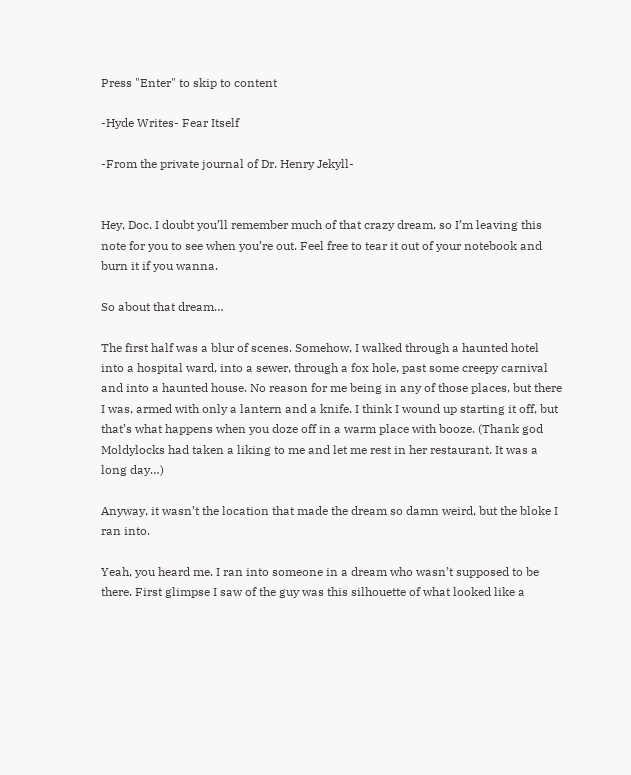Press "Enter" to skip to content

-Hyde Writes- Fear Itself

-From the private journal of Dr. Henry Jekyll-


Hey, Doc. I doubt you’ll remember much of that crazy dream, so I’m leaving this note for you to see when you’re out. Feel free to tear it out of your notebook and burn it if you wanna.

So about that dream…

The first half was a blur of scenes. Somehow, I walked through a haunted hotel into a hospital ward, into a sewer, through a fox hole, past some creepy carnival and into a haunted house. No reason for me being in any of those places, but there I was, armed with only a lantern and a knife. I think I wound up starting it off, but that’s what happens when you doze off in a warm place with booze. (Thank god Moldylocks had taken a liking to me and let me rest in her restaurant. It was a long day…)

Anyway, it wasn’t the location that made the dream so damn weird, but the bloke I ran into.

Yeah, you heard me. I ran into someone in a dream who wasn’t supposed to be there. First glimpse I saw of the guy was this silhouette of what looked like a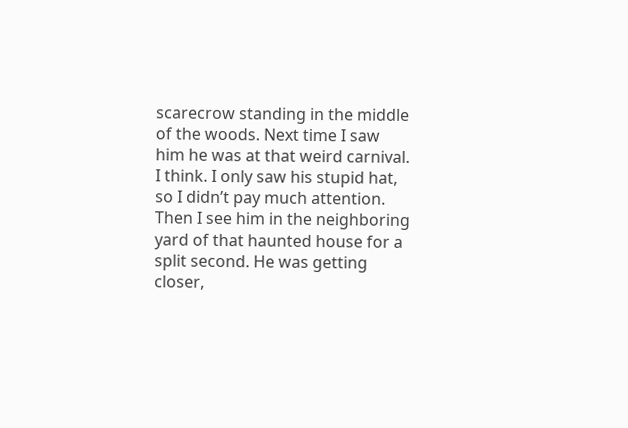scarecrow standing in the middle of the woods. Next time I saw him he was at that weird carnival. I think. I only saw his stupid hat, so I didn’t pay much attention. Then I see him in the neighboring yard of that haunted house for a split second. He was getting closer,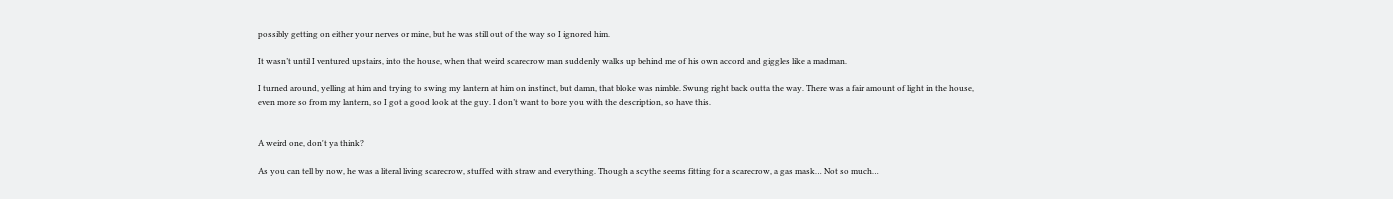possibly getting on either your nerves or mine, but he was still out of the way so I ignored him.

It wasn’t until I ventured upstairs, into the house, when that weird scarecrow man suddenly walks up behind me of his own accord and giggles like a madman.

I turned around, yelling at him and trying to swing my lantern at him on instinct, but damn, that bloke was nimble. Swung right back outta the way. There was a fair amount of light in the house, even more so from my lantern, so I got a good look at the guy. I don’t want to bore you with the description, so have this.


A weird one, don't ya think?

As you can tell by now, he was a literal living scarecrow, stuffed with straw and everything. Though a scythe seems fitting for a scarecrow, a gas mask… Not so much…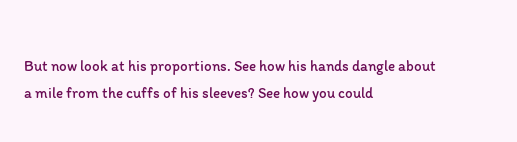But now look at his proportions. See how his hands dangle about a mile from the cuffs of his sleeves? See how you could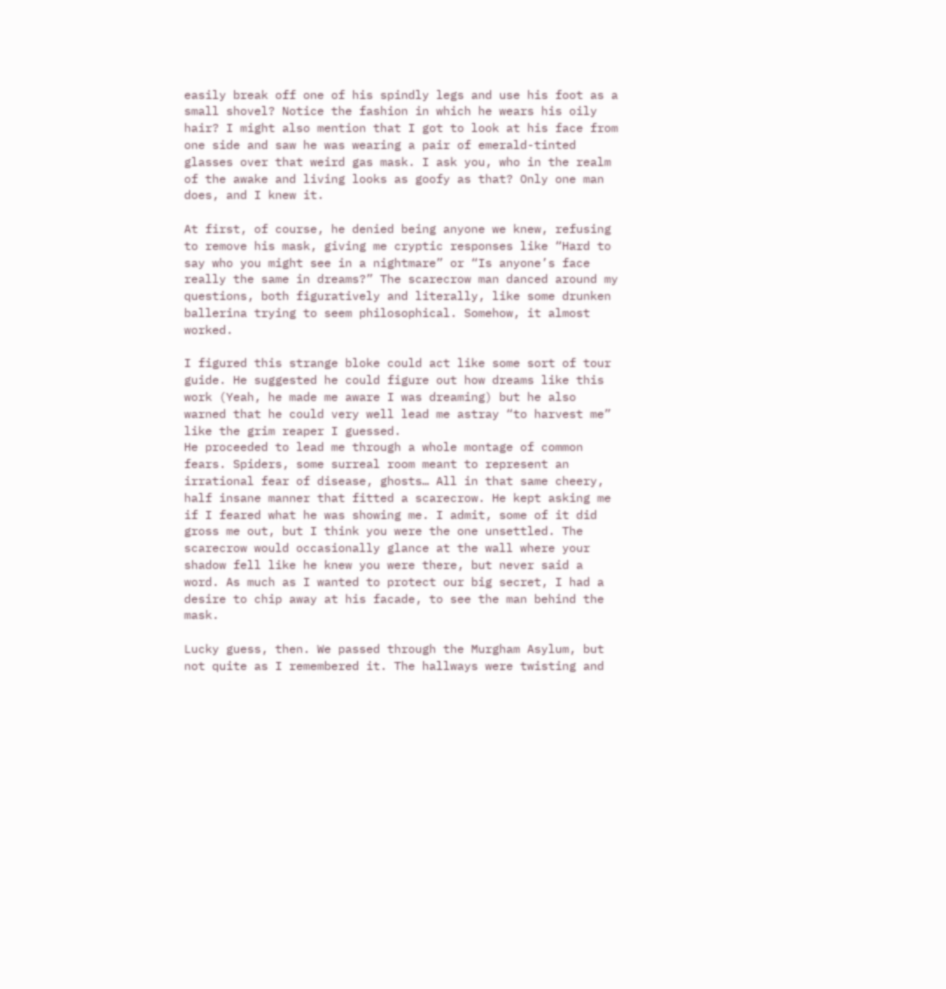easily break off one of his spindly legs and use his foot as a small shovel? Notice the fashion in which he wears his oily hair? I might also mention that I got to look at his face from one side and saw he was wearing a pair of emerald-tinted glasses over that weird gas mask. I ask you, who in the realm of the awake and living looks as goofy as that? Only one man does, and I knew it.

At first, of course, he denied being anyone we knew, refusing to remove his mask, giving me cryptic responses like “Hard to say who you might see in a nightmare” or “Is anyone’s face really the same in dreams?” The scarecrow man danced around my questions, both figuratively and literally, like some drunken ballerina trying to seem philosophical. Somehow, it almost worked.

I figured this strange bloke could act like some sort of tour guide. He suggested he could figure out how dreams like this work (Yeah, he made me aware I was dreaming) but he also warned that he could very well lead me astray “to harvest me” like the grim reaper I guessed.
He proceeded to lead me through a whole montage of common fears. Spiders, some surreal room meant to represent an irrational fear of disease, ghosts… All in that same cheery, half insane manner that fitted a scarecrow. He kept asking me if I feared what he was showing me. I admit, some of it did gross me out, but I think you were the one unsettled. The scarecrow would occasionally glance at the wall where your shadow fell like he knew you were there, but never said a word. As much as I wanted to protect our big secret, I had a desire to chip away at his facade, to see the man behind the mask.

Lucky guess, then. We passed through the Murgham Asylum, but not quite as I remembered it. The hallways were twisting and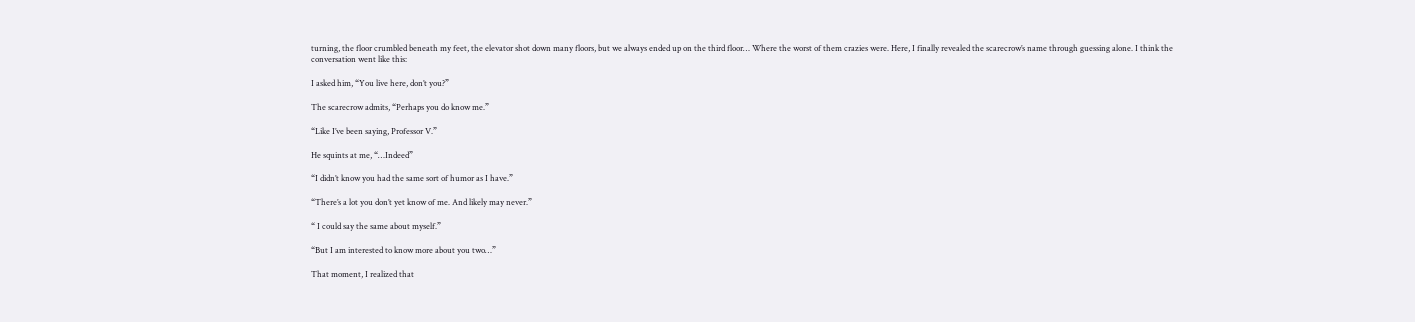turning, the floor crumbled beneath my feet, the elevator shot down many floors, but we always ended up on the third floor… Where the worst of them crazies were. Here, I finally revealed the scarecrow’s name through guessing alone. I think the conversation went like this:

I asked him, “You live here, don’t you?”

The scarecrow admits, “Perhaps you do know me.”

“Like I’ve been saying, Professor V.”

He squints at me, “…Indeed”

“I didn’t know you had the same sort of humor as I have.”

“There’s a lot you don’t yet know of me. And likely may never.”

“ I could say the same about myself.”

“But I am interested to know more about you two…”

That moment, I realized that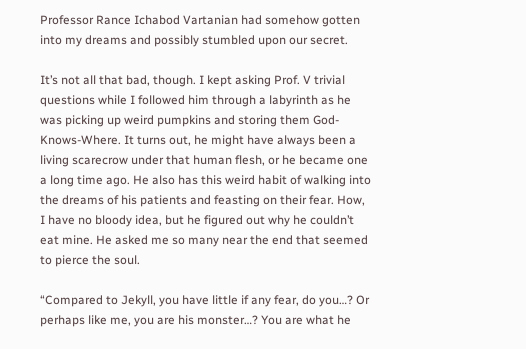Professor Rance Ichabod Vartanian had somehow gotten into my dreams and possibly stumbled upon our secret.

It’s not all that bad, though. I kept asking Prof. V trivial questions while I followed him through a labyrinth as he was picking up weird pumpkins and storing them God-Knows-Where. It turns out, he might have always been a living scarecrow under that human flesh, or he became one a long time ago. He also has this weird habit of walking into the dreams of his patients and feasting on their fear. How, I have no bloody idea, but he figured out why he couldn’t eat mine. He asked me so many near the end that seemed to pierce the soul.

“Compared to Jekyll, you have little if any fear, do you…? Or perhaps like me, you are his monster…? You are what he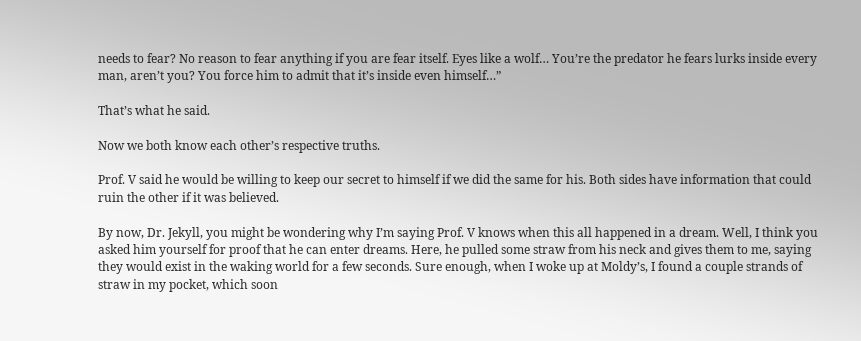needs to fear? No reason to fear anything if you are fear itself. Eyes like a wolf… You’re the predator he fears lurks inside every man, aren’t you? You force him to admit that it’s inside even himself…”

That’s what he said.

Now we both know each other’s respective truths.

Prof. V said he would be willing to keep our secret to himself if we did the same for his. Both sides have information that could ruin the other if it was believed.

By now, Dr. Jekyll, you might be wondering why I’m saying Prof. V knows when this all happened in a dream. Well, I think you asked him yourself for proof that he can enter dreams. Here, he pulled some straw from his neck and gives them to me, saying they would exist in the waking world for a few seconds. Sure enough, when I woke up at Moldy’s, I found a couple strands of straw in my pocket, which soon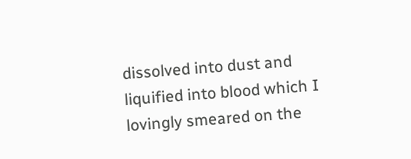dissolved into dust and liquified into blood which I lovingly smeared on the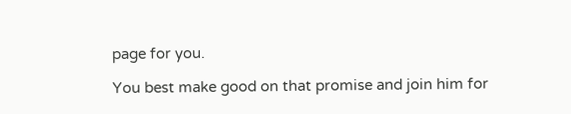page for you.

You best make good on that promise and join him for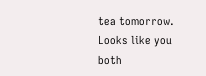tea tomorrow. Looks like you both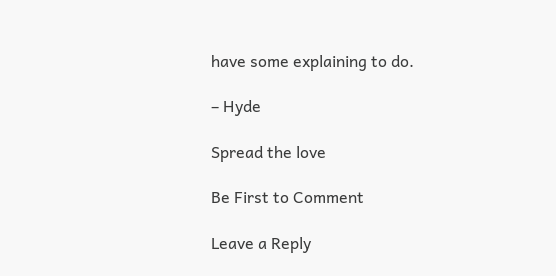have some explaining to do.

– Hyde

Spread the love

Be First to Comment

Leave a Reply